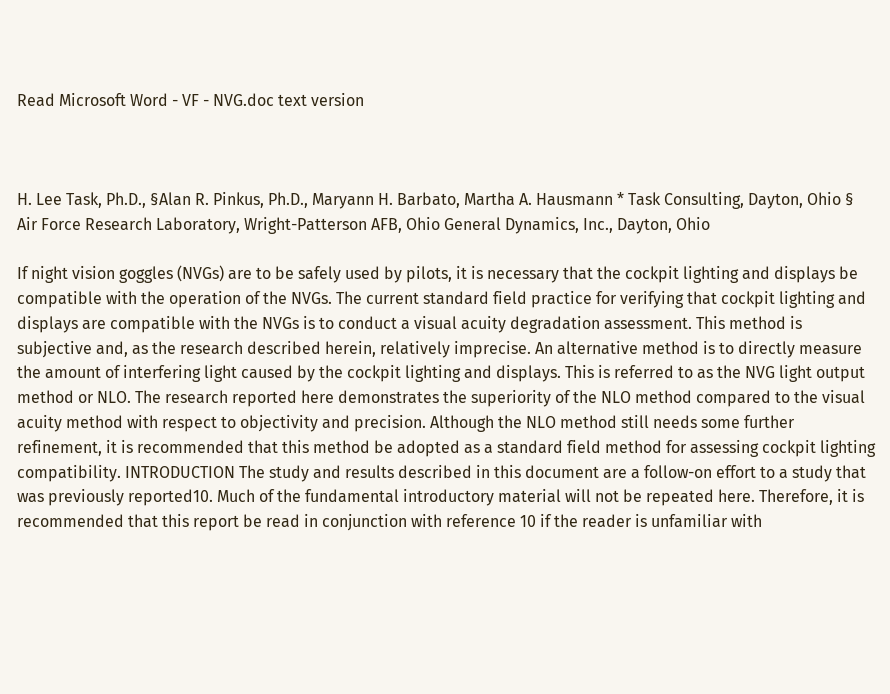Read Microsoft Word - VF - NVG.doc text version



H. Lee Task, Ph.D., §Alan R. Pinkus, Ph.D., Maryann H. Barbato, Martha A. Hausmann * Task Consulting, Dayton, Ohio § Air Force Research Laboratory, Wright-Patterson AFB, Ohio General Dynamics, Inc., Dayton, Ohio

If night vision goggles (NVGs) are to be safely used by pilots, it is necessary that the cockpit lighting and displays be compatible with the operation of the NVGs. The current standard field practice for verifying that cockpit lighting and displays are compatible with the NVGs is to conduct a visual acuity degradation assessment. This method is subjective and, as the research described herein, relatively imprecise. An alternative method is to directly measure the amount of interfering light caused by the cockpit lighting and displays. This is referred to as the NVG light output method or NLO. The research reported here demonstrates the superiority of the NLO method compared to the visual acuity method with respect to objectivity and precision. Although the NLO method still needs some further refinement, it is recommended that this method be adopted as a standard field method for assessing cockpit lighting compatibility. INTRODUCTION The study and results described in this document are a follow-on effort to a study that was previously reported10. Much of the fundamental introductory material will not be repeated here. Therefore, it is recommended that this report be read in conjunction with reference 10 if the reader is unfamiliar with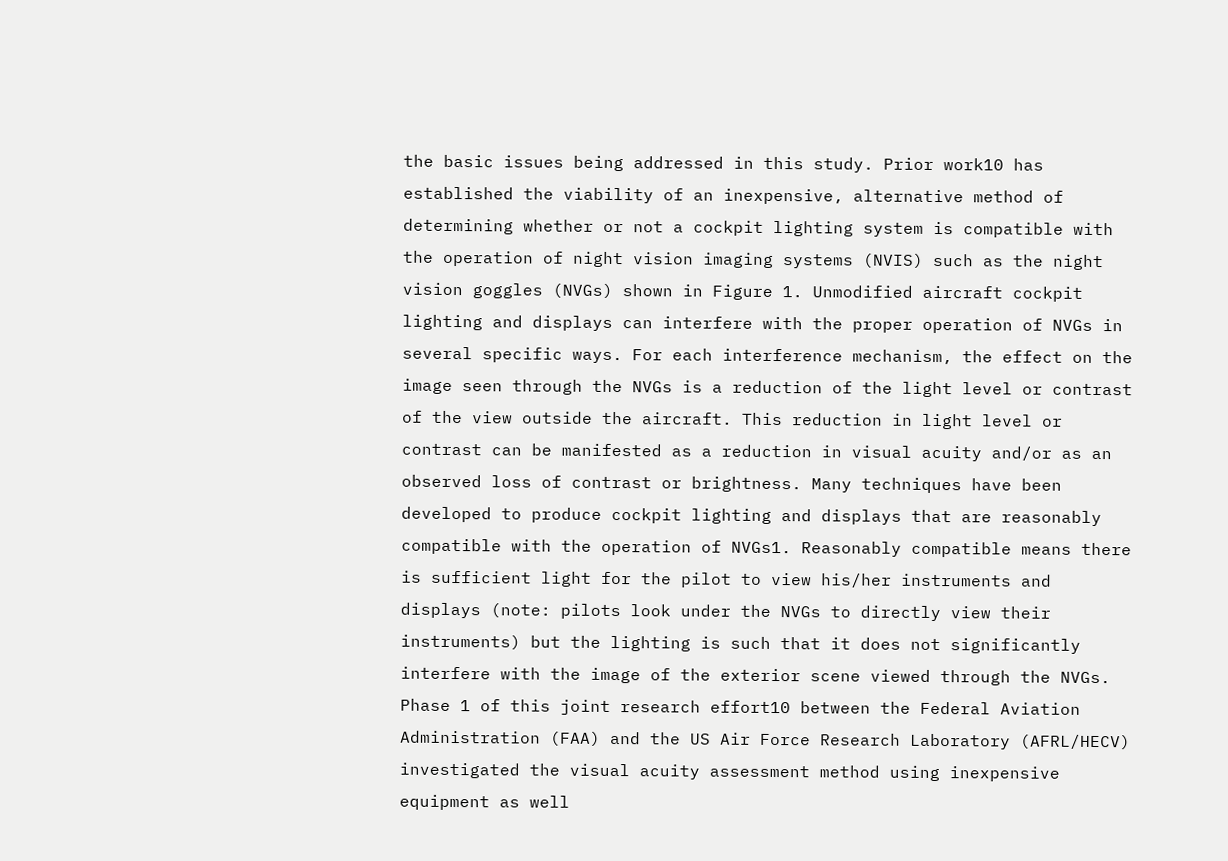the basic issues being addressed in this study. Prior work10 has established the viability of an inexpensive, alternative method of determining whether or not a cockpit lighting system is compatible with the operation of night vision imaging systems (NVIS) such as the night vision goggles (NVGs) shown in Figure 1. Unmodified aircraft cockpit lighting and displays can interfere with the proper operation of NVGs in several specific ways. For each interference mechanism, the effect on the image seen through the NVGs is a reduction of the light level or contrast of the view outside the aircraft. This reduction in light level or contrast can be manifested as a reduction in visual acuity and/or as an observed loss of contrast or brightness. Many techniques have been developed to produce cockpit lighting and displays that are reasonably compatible with the operation of NVGs1. Reasonably compatible means there is sufficient light for the pilot to view his/her instruments and displays (note: pilots look under the NVGs to directly view their instruments) but the lighting is such that it does not significantly interfere with the image of the exterior scene viewed through the NVGs. Phase 1 of this joint research effort10 between the Federal Aviation Administration (FAA) and the US Air Force Research Laboratory (AFRL/HECV) investigated the visual acuity assessment method using inexpensive equipment as well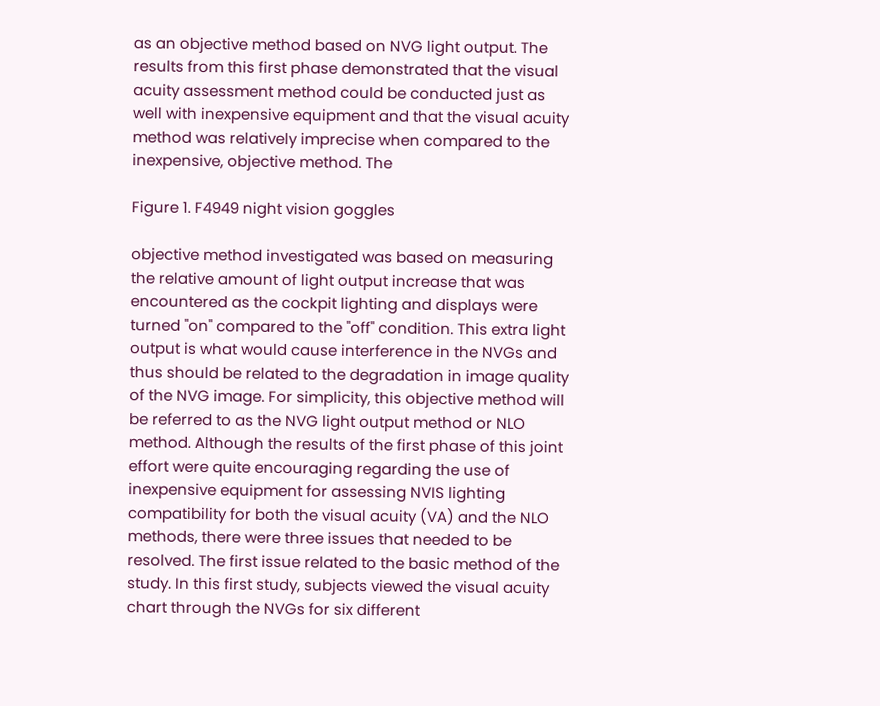as an objective method based on NVG light output. The results from this first phase demonstrated that the visual acuity assessment method could be conducted just as well with inexpensive equipment and that the visual acuity method was relatively imprecise when compared to the inexpensive, objective method. The

Figure 1. F4949 night vision goggles

objective method investigated was based on measuring the relative amount of light output increase that was encountered as the cockpit lighting and displays were turned "on" compared to the "off" condition. This extra light output is what would cause interference in the NVGs and thus should be related to the degradation in image quality of the NVG image. For simplicity, this objective method will be referred to as the NVG light output method or NLO method. Although the results of the first phase of this joint effort were quite encouraging regarding the use of inexpensive equipment for assessing NVIS lighting compatibility for both the visual acuity (VA) and the NLO methods, there were three issues that needed to be resolved. The first issue related to the basic method of the study. In this first study, subjects viewed the visual acuity chart through the NVGs for six different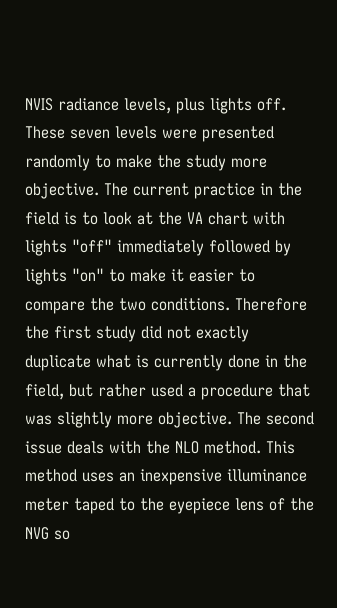NVIS radiance levels, plus lights off. These seven levels were presented randomly to make the study more objective. The current practice in the field is to look at the VA chart with lights "off" immediately followed by lights "on" to make it easier to compare the two conditions. Therefore the first study did not exactly duplicate what is currently done in the field, but rather used a procedure that was slightly more objective. The second issue deals with the NLO method. This method uses an inexpensive illuminance meter taped to the eyepiece lens of the NVG so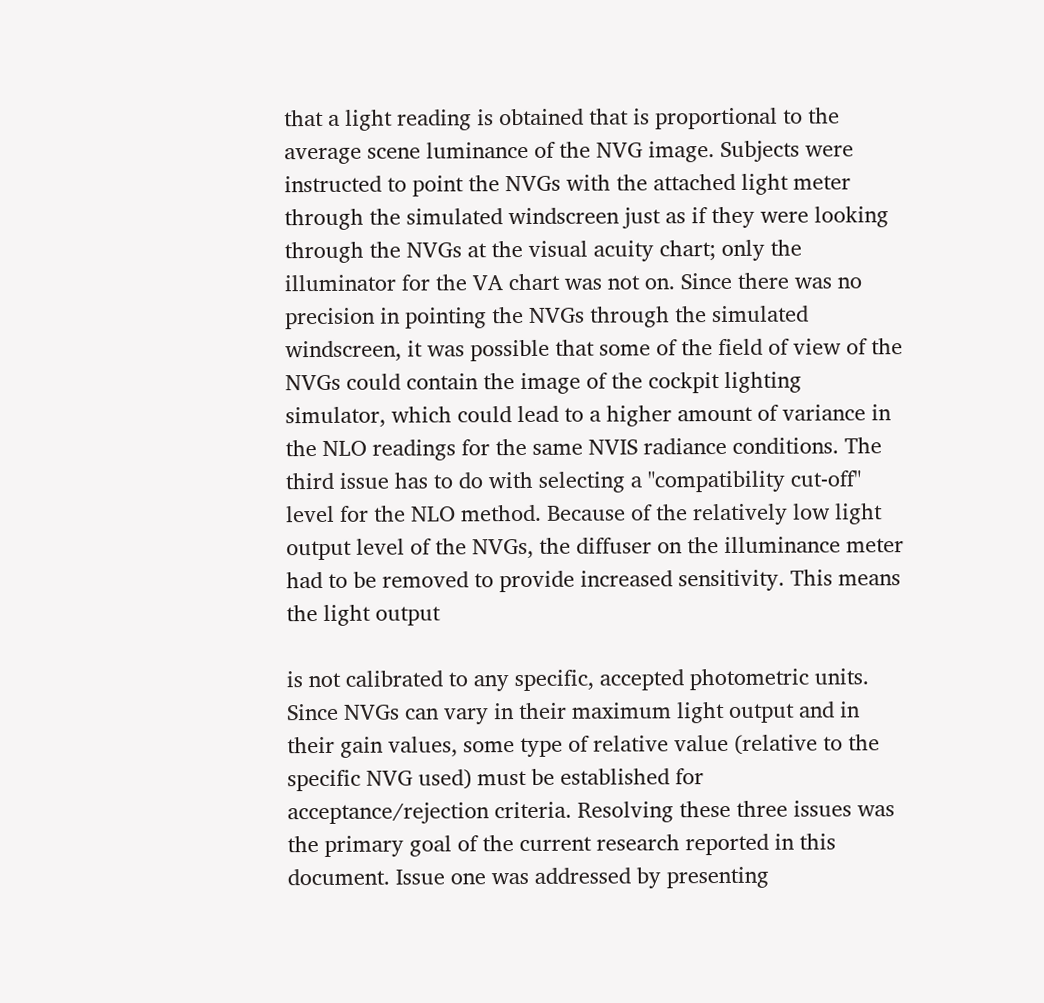that a light reading is obtained that is proportional to the average scene luminance of the NVG image. Subjects were instructed to point the NVGs with the attached light meter through the simulated windscreen just as if they were looking through the NVGs at the visual acuity chart; only the illuminator for the VA chart was not on. Since there was no precision in pointing the NVGs through the simulated windscreen, it was possible that some of the field of view of the NVGs could contain the image of the cockpit lighting simulator, which could lead to a higher amount of variance in the NLO readings for the same NVIS radiance conditions. The third issue has to do with selecting a "compatibility cut-off" level for the NLO method. Because of the relatively low light output level of the NVGs, the diffuser on the illuminance meter had to be removed to provide increased sensitivity. This means the light output

is not calibrated to any specific, accepted photometric units. Since NVGs can vary in their maximum light output and in their gain values, some type of relative value (relative to the specific NVG used) must be established for acceptance/rejection criteria. Resolving these three issues was the primary goal of the current research reported in this document. Issue one was addressed by presenting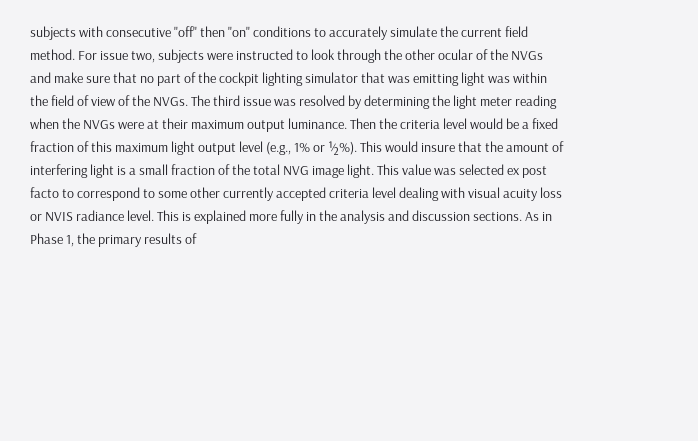subjects with consecutive "off" then "on" conditions to accurately simulate the current field method. For issue two, subjects were instructed to look through the other ocular of the NVGs and make sure that no part of the cockpit lighting simulator that was emitting light was within the field of view of the NVGs. The third issue was resolved by determining the light meter reading when the NVGs were at their maximum output luminance. Then the criteria level would be a fixed fraction of this maximum light output level (e.g., 1% or ½%). This would insure that the amount of interfering light is a small fraction of the total NVG image light. This value was selected ex post facto to correspond to some other currently accepted criteria level dealing with visual acuity loss or NVIS radiance level. This is explained more fully in the analysis and discussion sections. As in Phase 1, the primary results of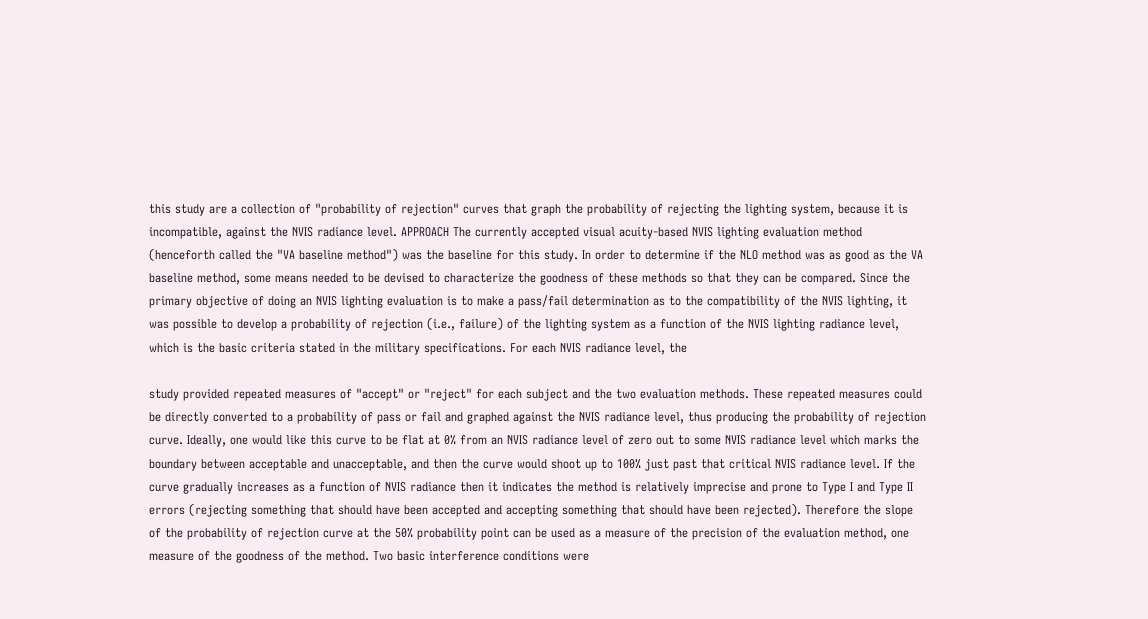this study are a collection of "probability of rejection" curves that graph the probability of rejecting the lighting system, because it is incompatible, against the NVIS radiance level. APPROACH The currently accepted visual acuity-based NVIS lighting evaluation method (henceforth called the "VA baseline method") was the baseline for this study. In order to determine if the NLO method was as good as the VA baseline method, some means needed to be devised to characterize the goodness of these methods so that they can be compared. Since the primary objective of doing an NVIS lighting evaluation is to make a pass/fail determination as to the compatibility of the NVIS lighting, it was possible to develop a probability of rejection (i.e., failure) of the lighting system as a function of the NVIS lighting radiance level, which is the basic criteria stated in the military specifications. For each NVIS radiance level, the

study provided repeated measures of "accept" or "reject" for each subject and the two evaluation methods. These repeated measures could be directly converted to a probability of pass or fail and graphed against the NVIS radiance level, thus producing the probability of rejection curve. Ideally, one would like this curve to be flat at 0% from an NVIS radiance level of zero out to some NVIS radiance level which marks the boundary between acceptable and unacceptable, and then the curve would shoot up to 100% just past that critical NVIS radiance level. If the curve gradually increases as a function of NVIS radiance then it indicates the method is relatively imprecise and prone to Type I and Type II errors (rejecting something that should have been accepted and accepting something that should have been rejected). Therefore the slope of the probability of rejection curve at the 50% probability point can be used as a measure of the precision of the evaluation method, one measure of the goodness of the method. Two basic interference conditions were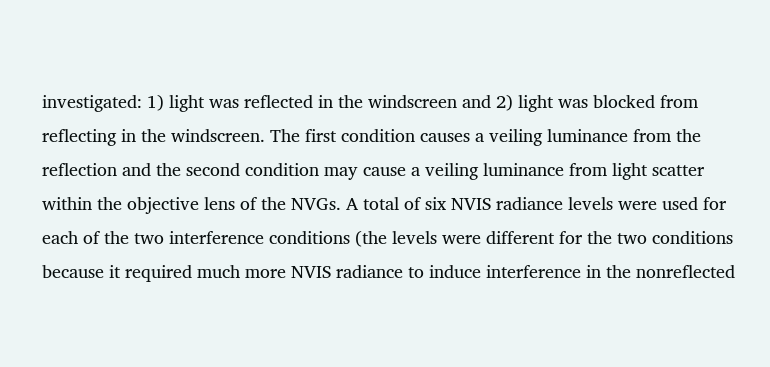investigated: 1) light was reflected in the windscreen and 2) light was blocked from reflecting in the windscreen. The first condition causes a veiling luminance from the reflection and the second condition may cause a veiling luminance from light scatter within the objective lens of the NVGs. A total of six NVIS radiance levels were used for each of the two interference conditions (the levels were different for the two conditions because it required much more NVIS radiance to induce interference in the nonreflected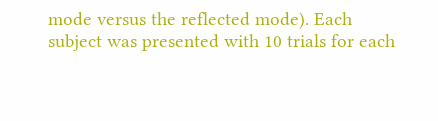mode versus the reflected mode). Each subject was presented with 10 trials for each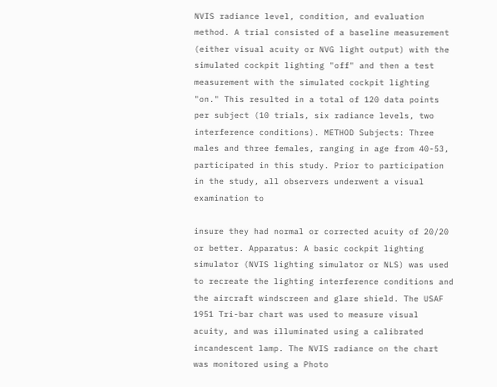NVIS radiance level, condition, and evaluation method. A trial consisted of a baseline measurement (either visual acuity or NVG light output) with the simulated cockpit lighting "off" and then a test measurement with the simulated cockpit lighting "on." This resulted in a total of 120 data points per subject (10 trials, six radiance levels, two interference conditions). METHOD Subjects: Three males and three females, ranging in age from 40-53, participated in this study. Prior to participation in the study, all observers underwent a visual examination to

insure they had normal or corrected acuity of 20/20 or better. Apparatus: A basic cockpit lighting simulator (NVIS lighting simulator or NLS) was used to recreate the lighting interference conditions and the aircraft windscreen and glare shield. The USAF 1951 Tri-bar chart was used to measure visual acuity, and was illuminated using a calibrated incandescent lamp. The NVIS radiance on the chart was monitored using a Photo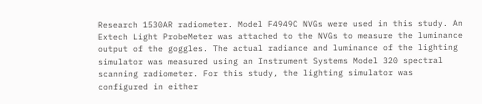Research 1530AR radiometer. Model F4949C NVGs were used in this study. An Extech Light ProbeMeter was attached to the NVGs to measure the luminance output of the goggles. The actual radiance and luminance of the lighting simulator was measured using an Instrument Systems Model 320 spectral scanning radiometer. For this study, the lighting simulator was configured in either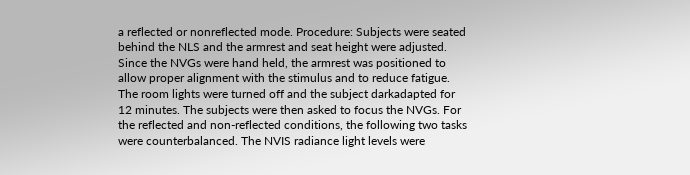a reflected or nonreflected mode. Procedure: Subjects were seated behind the NLS and the armrest and seat height were adjusted. Since the NVGs were hand held, the armrest was positioned to allow proper alignment with the stimulus and to reduce fatigue. The room lights were turned off and the subject darkadapted for 12 minutes. The subjects were then asked to focus the NVGs. For the reflected and non-reflected conditions, the following two tasks were counterbalanced. The NVIS radiance light levels were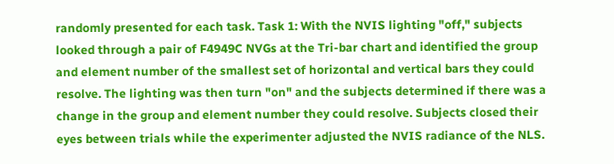randomly presented for each task. Task 1: With the NVIS lighting "off," subjects looked through a pair of F4949C NVGs at the Tri-bar chart and identified the group and element number of the smallest set of horizontal and vertical bars they could resolve. The lighting was then turn "on" and the subjects determined if there was a change in the group and element number they could resolve. Subjects closed their eyes between trials while the experimenter adjusted the NVIS radiance of the NLS.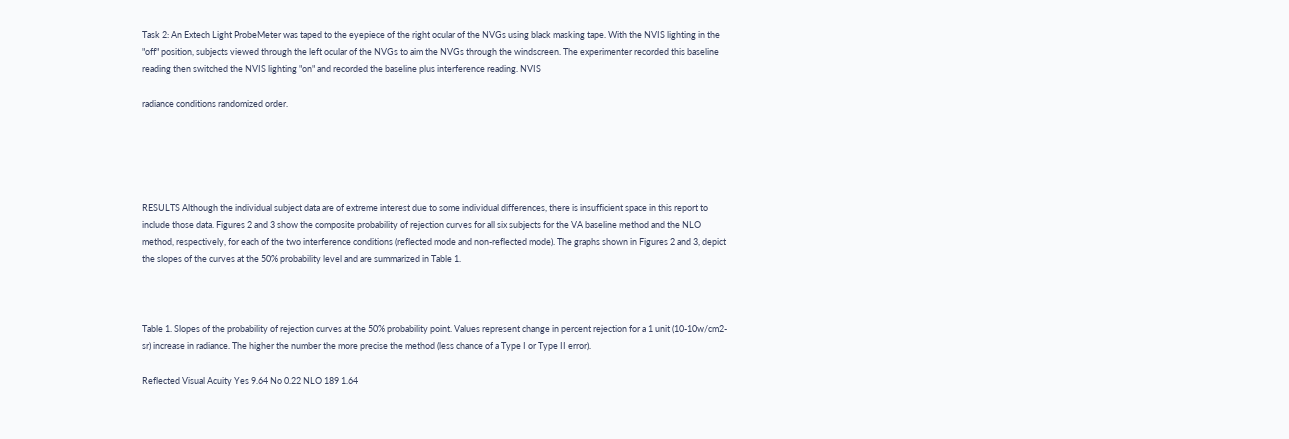Task 2: An Extech Light ProbeMeter was taped to the eyepiece of the right ocular of the NVGs using black masking tape. With the NVIS lighting in the "off" position, subjects viewed through the left ocular of the NVGs to aim the NVGs through the windscreen. The experimenter recorded this baseline reading then switched the NVIS lighting "on" and recorded the baseline plus interference reading. NVIS

radiance conditions randomized order.





RESULTS Although the individual subject data are of extreme interest due to some individual differences, there is insufficient space in this report to include those data. Figures 2 and 3 show the composite probability of rejection curves for all six subjects for the VA baseline method and the NLO method, respectively, for each of the two interference conditions (reflected mode and non-reflected mode). The graphs shown in Figures 2 and 3, depict the slopes of the curves at the 50% probability level and are summarized in Table 1.



Table 1. Slopes of the probability of rejection curves at the 50% probability point. Values represent change in percent rejection for a 1 unit (10-10w/cm2-sr) increase in radiance. The higher the number the more precise the method (less chance of a Type I or Type II error).

Reflected Visual Acuity Yes 9.64 No 0.22 NLO 189 1.64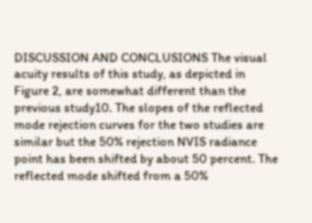DISCUSSION AND CONCLUSIONS The visual acuity results of this study, as depicted in Figure 2, are somewhat different than the previous study10. The slopes of the reflected mode rejection curves for the two studies are similar but the 50% rejection NVIS radiance point has been shifted by about 50 percent. The reflected mode shifted from a 50%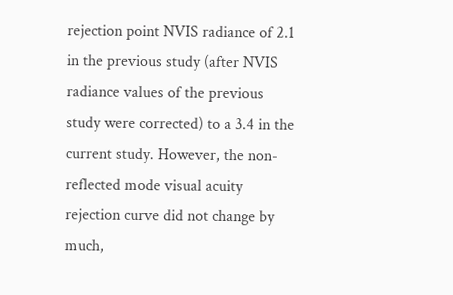rejection point NVIS radiance of 2.1 in the previous study (after NVIS radiance values of the previous study were corrected) to a 3.4 in the current study. However, the non-reflected mode visual acuity rejection curve did not change by much,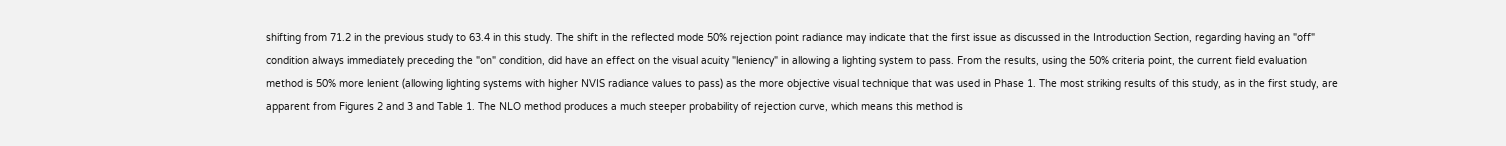shifting from 71.2 in the previous study to 63.4 in this study. The shift in the reflected mode 50% rejection point radiance may indicate that the first issue as discussed in the Introduction Section, regarding having an "off" condition always immediately preceding the "on" condition, did have an effect on the visual acuity "leniency" in allowing a lighting system to pass. From the results, using the 50% criteria point, the current field evaluation method is 50% more lenient (allowing lighting systems with higher NVIS radiance values to pass) as the more objective visual technique that was used in Phase 1. The most striking results of this study, as in the first study, are apparent from Figures 2 and 3 and Table 1. The NLO method produces a much steeper probability of rejection curve, which means this method is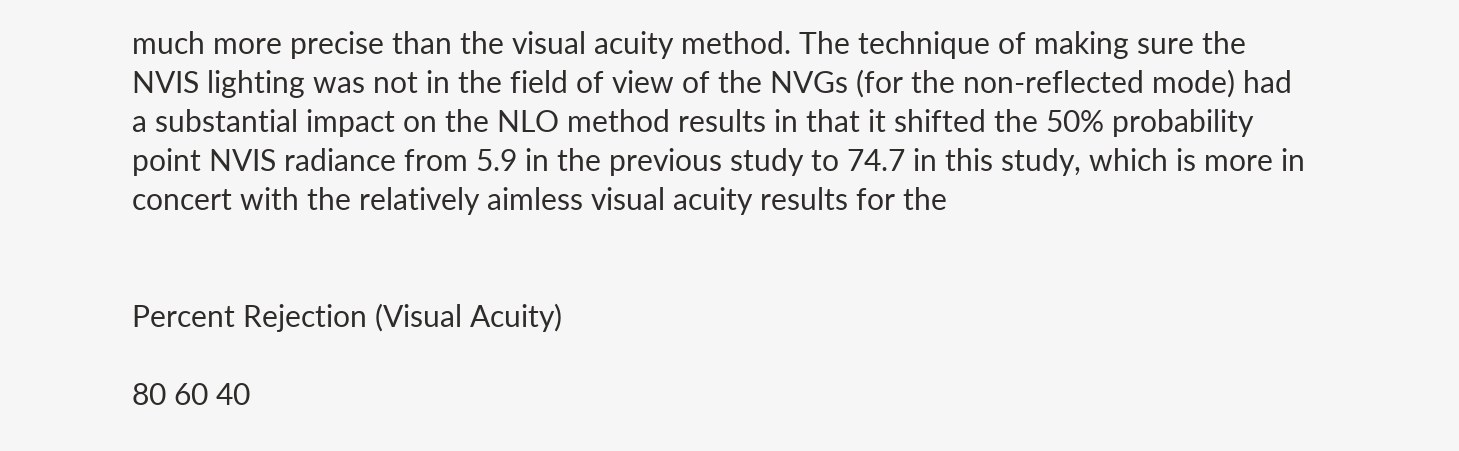much more precise than the visual acuity method. The technique of making sure the NVIS lighting was not in the field of view of the NVGs (for the non-reflected mode) had a substantial impact on the NLO method results in that it shifted the 50% probability point NVIS radiance from 5.9 in the previous study to 74.7 in this study, which is more in concert with the relatively aimless visual acuity results for the


Percent Rejection (Visual Acuity)

80 60 40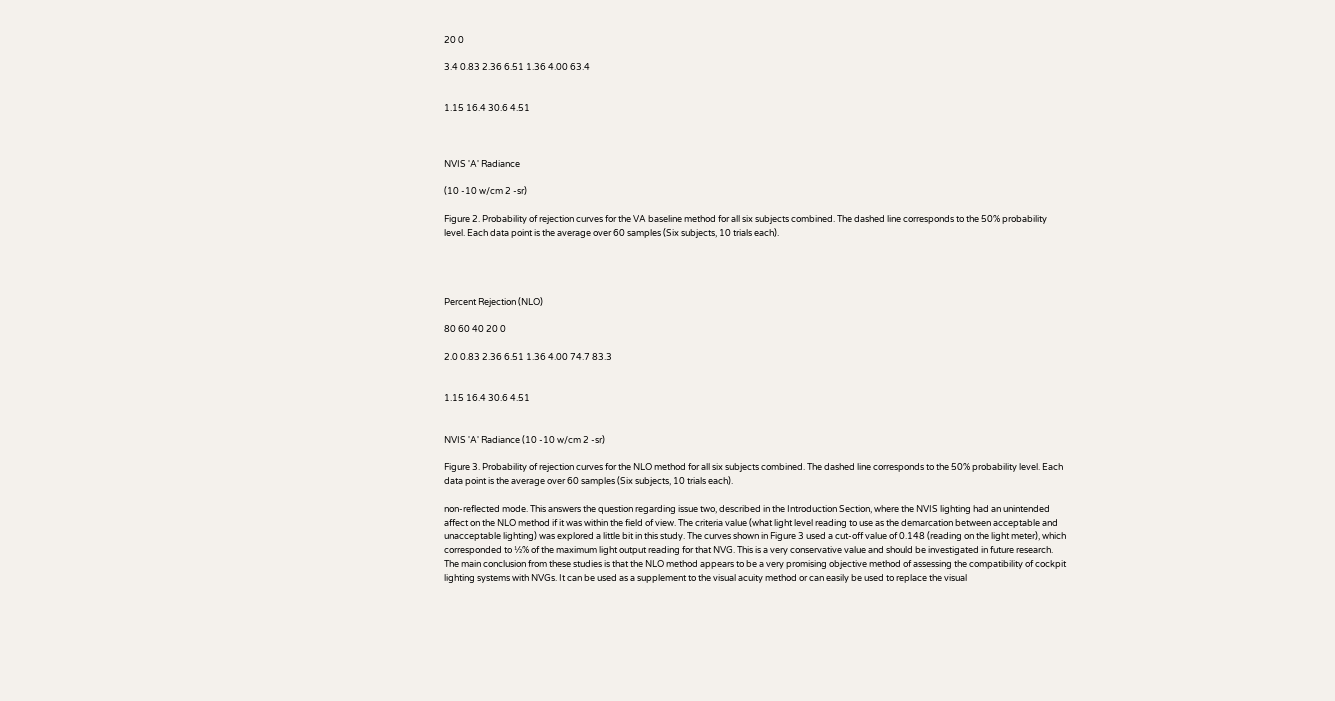20 0

3.4 0.83 2.36 6.51 1.36 4.00 63.4


1.15 16.4 30.6 4.51



NVIS 'A' Radiance

(10 -10 w/cm 2 -sr)

Figure 2. Probability of rejection curves for the VA baseline method for all six subjects combined. The dashed line corresponds to the 50% probability level. Each data point is the average over 60 samples (Six subjects, 10 trials each).




Percent Rejection (NLO)

80 60 40 20 0

2.0 0.83 2.36 6.51 1.36 4.00 74.7 83.3


1.15 16.4 30.6 4.51


NVIS 'A' Radiance (10 -10 w/cm 2 -sr)

Figure 3. Probability of rejection curves for the NLO method for all six subjects combined. The dashed line corresponds to the 50% probability level. Each data point is the average over 60 samples (Six subjects, 10 trials each).

non-reflected mode. This answers the question regarding issue two, described in the Introduction Section, where the NVIS lighting had an unintended affect on the NLO method if it was within the field of view. The criteria value (what light level reading to use as the demarcation between acceptable and unacceptable lighting) was explored a little bit in this study. The curves shown in Figure 3 used a cut-off value of 0.148 (reading on the light meter), which corresponded to ½% of the maximum light output reading for that NVG. This is a very conservative value and should be investigated in future research. The main conclusion from these studies is that the NLO method appears to be a very promising objective method of assessing the compatibility of cockpit lighting systems with NVGs. It can be used as a supplement to the visual acuity method or can easily be used to replace the visual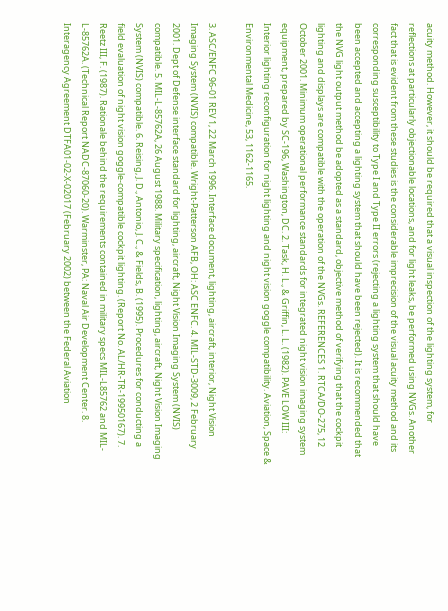acuity method. However, it should be required that a visual inspection of the lighting system, for reflections at particularly objectionable locations, and for light leaks, be performed using NVGs. Another fact that is evident from these studies is the considerable imprecision of the visual acuity method and its corresponding susceptibility to Type I and Type II errors (rejecting a lighting system that should have been accepted and accepting a lighting system that should have been rejected). It is recommended that the NVG light output method be adopted as a standard, objective method of verifying that the cockpit lighting and displays are compatible with the operation of the NVGs. REFERENCES 1. RTCA/DO-275, 12 October 2001. Minimum operational performance standards for integrated night vision imaging system equipment, prepared by SC-196, Washington, DC. 2. Task, H. L., & Griffin, L. L. (1982). PAVE LOW III: Interior lighting reconfiguration for night lighting and night vision goggle compatibility. Aviation, Space & Environmental Medicine, 53, 1162-1165.

3. ASC/ENFC 96-01 REV 1, 22 March 1996. Interface document, lighting, aircraft, interior, Night Vision Imaging System (NVIS) compatible. Wright-Patterson AFB, OH: ASC ENFC. 4. MIL-STD-3009, 2 February 2001. Dept of Defense interface standard for lighting, aircraft, Night Vision Imaging System (NVIS) compatible. 5. MIL-L-85762A, 26 August 1988. Military specification, lighting, aircraft, Night Vision Imaging System (NVIS) compatible. 6. Reising, J. D., Antonio, J. C., & Fields, B. (1995). Procedures for conducting a field evaluation of night vision goggle-compatible cockpit lighting. (Report No. AL/HR-TR-19950167). 7. Reetz III, F. (1987). Rationale behind the requirements contained in military specs MIL-L85762 and MIL-L-85762A. (Technical Report NADC-87060-20). Warminster, PA: Naval Air Development Center. 8. Interagency Agreement DTFA01-02-X-02017 (February 2002) between the Federal Aviation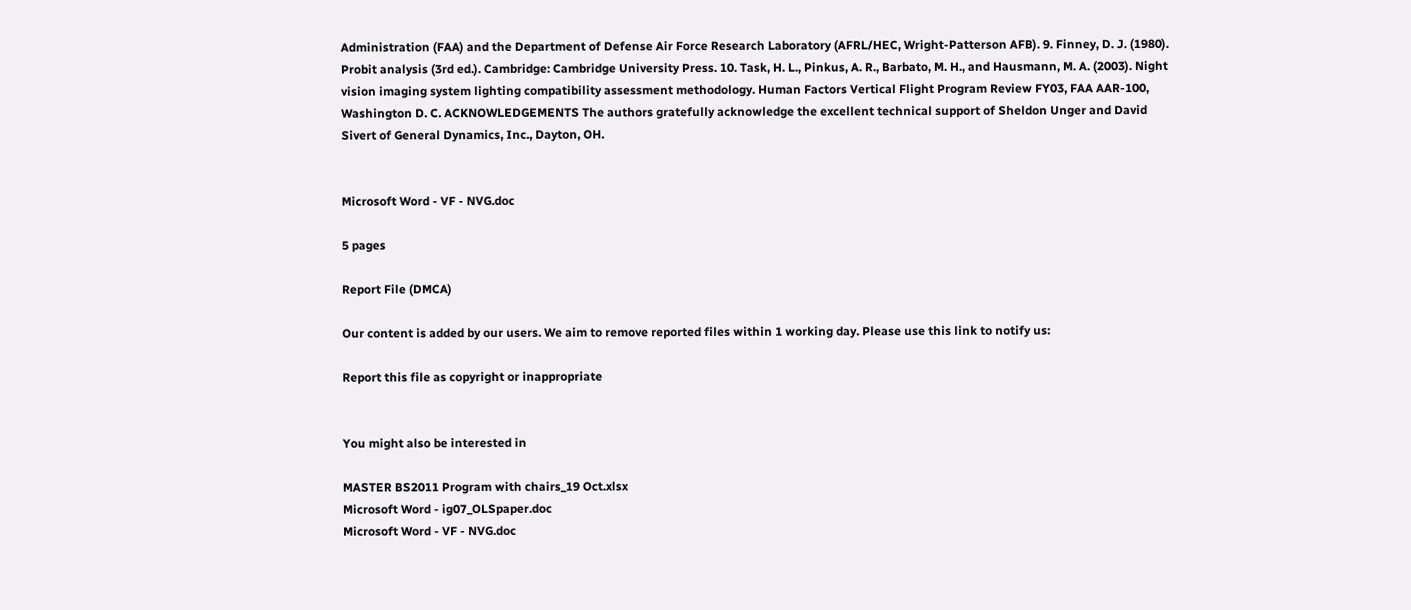Administration (FAA) and the Department of Defense Air Force Research Laboratory (AFRL/HEC, Wright-Patterson AFB). 9. Finney, D. J. (1980). Probit analysis (3rd ed.). Cambridge: Cambridge University Press. 10. Task, H. L., Pinkus, A. R., Barbato, M. H., and Hausmann, M. A. (2003). Night vision imaging system lighting compatibility assessment methodology. Human Factors Vertical Flight Program Review FY03, FAA AAR-100, Washington D. C. ACKNOWLEDGEMENTS The authors gratefully acknowledge the excellent technical support of Sheldon Unger and David Sivert of General Dynamics, Inc., Dayton, OH.


Microsoft Word - VF - NVG.doc

5 pages

Report File (DMCA)

Our content is added by our users. We aim to remove reported files within 1 working day. Please use this link to notify us:

Report this file as copyright or inappropriate


You might also be interested in

MASTER BS2011 Program with chairs_19 Oct.xlsx
Microsoft Word - ig07_OLSpaper.doc
Microsoft Word - VF - NVG.doc